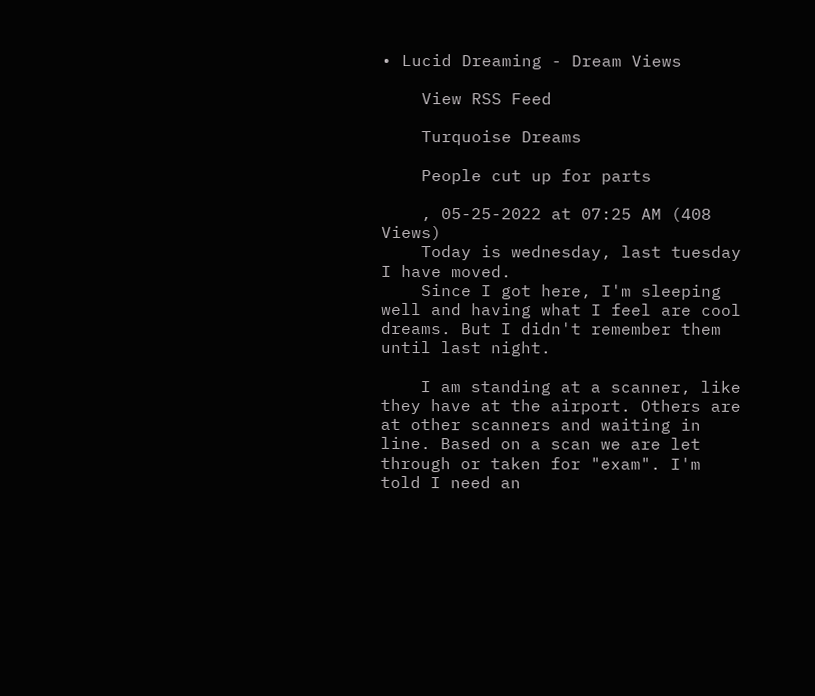• Lucid Dreaming - Dream Views

    View RSS Feed

    Turquoise Dreams

    People cut up for parts

    , 05-25-2022 at 07:25 AM (408 Views)
    Today is wednesday, last tuesday I have moved.
    Since I got here, I'm sleeping well and having what I feel are cool dreams. But I didn't remember them until last night.

    I am standing at a scanner, like they have at the airport. Others are at other scanners and waiting in line. Based on a scan we are let through or taken for "exam". I'm told I need an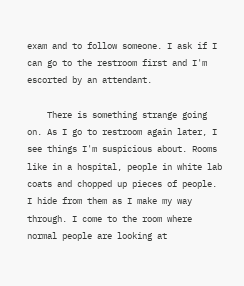exam and to follow someone. I ask if I can go to the restroom first and I'm escorted by an attendant.

    There is something strange going on. As I go to restroom again later, I see things I'm suspicious about. Rooms like in a hospital, people in white lab coats and chopped up pieces of people. I hide from them as I make my way through. I come to the room where normal people are looking at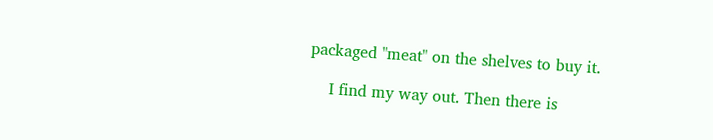packaged "meat" on the shelves to buy it.

    I find my way out. Then there is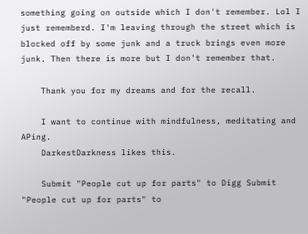something going on outside which I don't remember. Lol I just rememberd. I'm leaving through the street which is blocked off by some junk and a truck brings even more junk. Then there is more but I don't remember that.

    Thank you for my dreams and for the recall.

    I want to continue with mindfulness, meditating and APing.
    DarkestDarkness likes this.

    Submit "People cut up for parts" to Digg Submit "People cut up for parts" to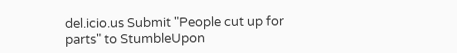del.icio.us Submit "People cut up for parts" to StumbleUpon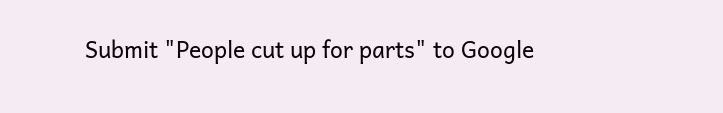Submit "People cut up for parts" to Google